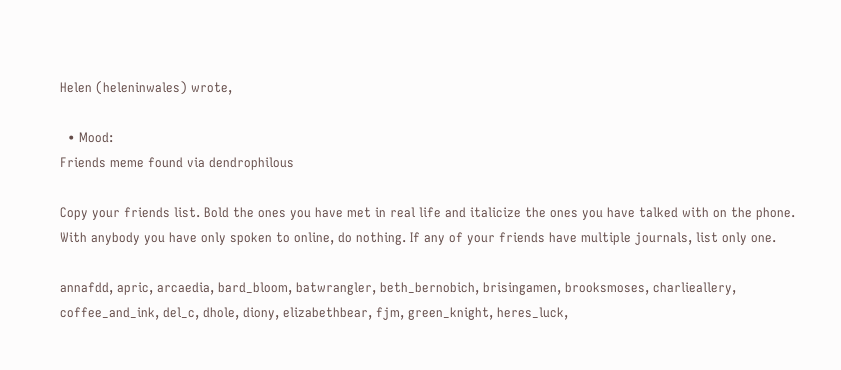Helen (heleninwales) wrote,

  • Mood:
Friends meme found via dendrophilous

Copy your friends list. Bold the ones you have met in real life and italicize the ones you have talked with on the phone. With anybody you have only spoken to online, do nothing. If any of your friends have multiple journals, list only one.

annafdd, apric, arcaedia, bard_bloom, batwrangler, beth_bernobich, brisingamen, brooksmoses, charlieallery, coffee_and_ink, del_c, dhole, diony, elizabethbear, fjm, green_knight, heres_luck,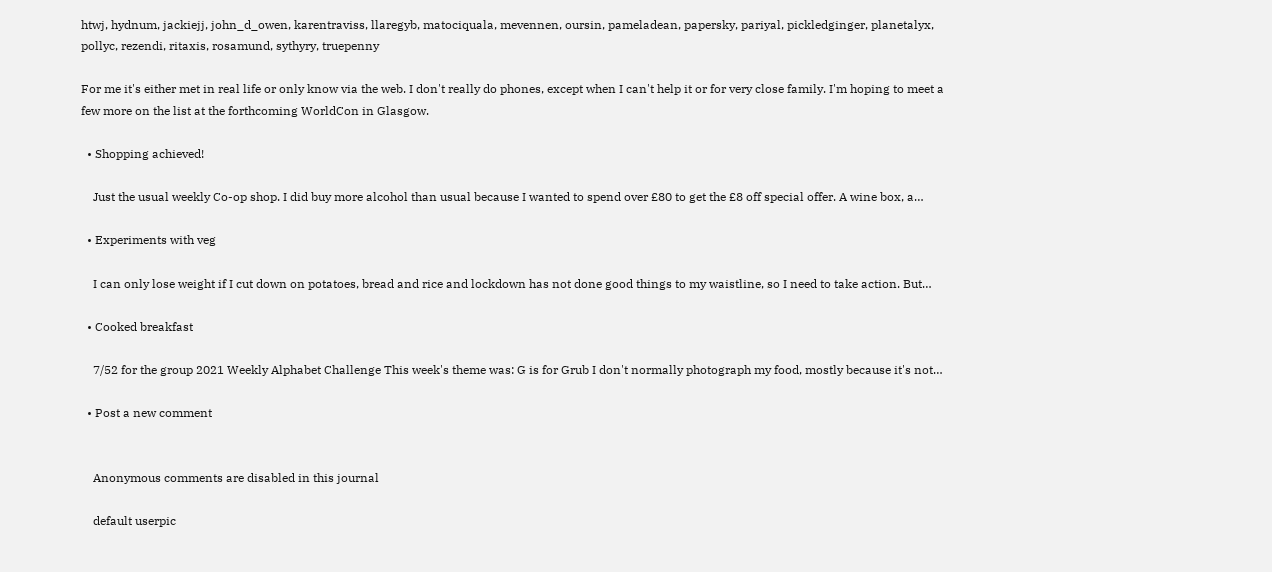htwj, hydnum, jackiejj, john_d_owen, karentraviss, llaregyb, matociquala, mevennen, oursin, pameladean, papersky, pariyal, pickledginger, planetalyx, pollyc, rezendi, ritaxis, rosamund, sythyry, truepenny

For me it's either met in real life or only know via the web. I don't really do phones, except when I can't help it or for very close family. I'm hoping to meet a few more on the list at the forthcoming WorldCon in Glasgow.

  • Shopping achieved!

    Just the usual weekly Co-op shop. I did buy more alcohol than usual because I wanted to spend over £80 to get the £8 off special offer. A wine box, a…

  • Experiments with veg

    I can only lose weight if I cut down on potatoes, bread and rice and lockdown has not done good things to my waistline, so I need to take action. But…

  • Cooked breakfast

    7/52 for the group 2021 Weekly Alphabet Challenge This week's theme was: G is for Grub I don't normally photograph my food, mostly because it's not…

  • Post a new comment


    Anonymous comments are disabled in this journal

    default userpic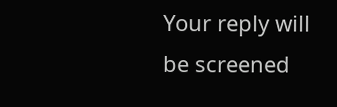Your reply will be screened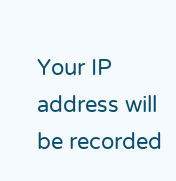Your IP address will be recorded